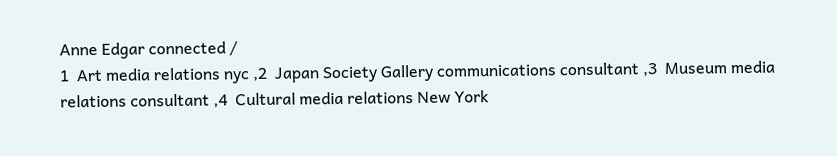Anne Edgar connected /
1  Art media relations nyc ,2  Japan Society Gallery communications consultant ,3  Museum media relations consultant ,4  Cultural media relations New York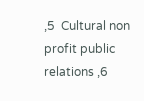,5  Cultural non profit public relations ,6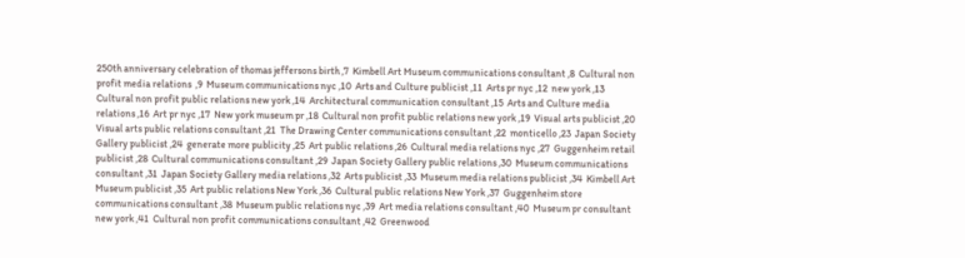250th anniversary celebration of thomas jeffersons birth ,7  Kimbell Art Museum communications consultant ,8  Cultural non profit media relations  ,9  Museum communications nyc ,10  Arts and Culture publicist ,11  Arts pr nyc ,12  new york ,13  Cultural non profit public relations new york ,14  Architectural communication consultant ,15  Arts and Culture media relations ,16  Art pr nyc ,17  New york museum pr ,18  Cultural non profit public relations new york ,19  Visual arts publicist ,20  Visual arts public relations consultant ,21  The Drawing Center communications consultant ,22  monticello ,23  Japan Society Gallery publicist ,24  generate more publicity ,25  Art public relations ,26  Cultural media relations nyc ,27  Guggenheim retail publicist ,28  Cultural communications consultant ,29  Japan Society Gallery public relations ,30  Museum communications consultant ,31  Japan Society Gallery media relations ,32  Arts publicist ,33  Museum media relations publicist ,34  Kimbell Art Museum publicist ,35  Art public relations New York ,36  Cultural public relations New York ,37  Guggenheim store communications consultant ,38  Museum public relations nyc ,39  Art media relations consultant ,40  Museum pr consultant new york ,41  Cultural non profit communications consultant ,42  Greenwood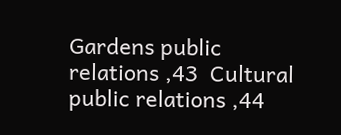Gardens public relations ,43  Cultural public relations ,44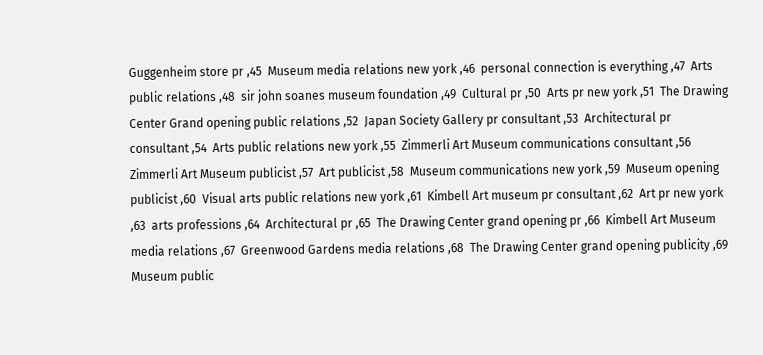Guggenheim store pr ,45  Museum media relations new york ,46  personal connection is everything ,47  Arts public relations ,48  sir john soanes museum foundation ,49  Cultural pr ,50  Arts pr new york ,51  The Drawing Center Grand opening public relations ,52  Japan Society Gallery pr consultant ,53  Architectural pr consultant ,54  Arts public relations new york ,55  Zimmerli Art Museum communications consultant ,56  Zimmerli Art Museum publicist ,57  Art publicist ,58  Museum communications new york ,59  Museum opening publicist ,60  Visual arts public relations new york ,61  Kimbell Art museum pr consultant ,62  Art pr new york ,63  arts professions ,64  Architectural pr ,65  The Drawing Center grand opening pr ,66  Kimbell Art Museum media relations ,67  Greenwood Gardens media relations ,68  The Drawing Center grand opening publicity ,69  Museum public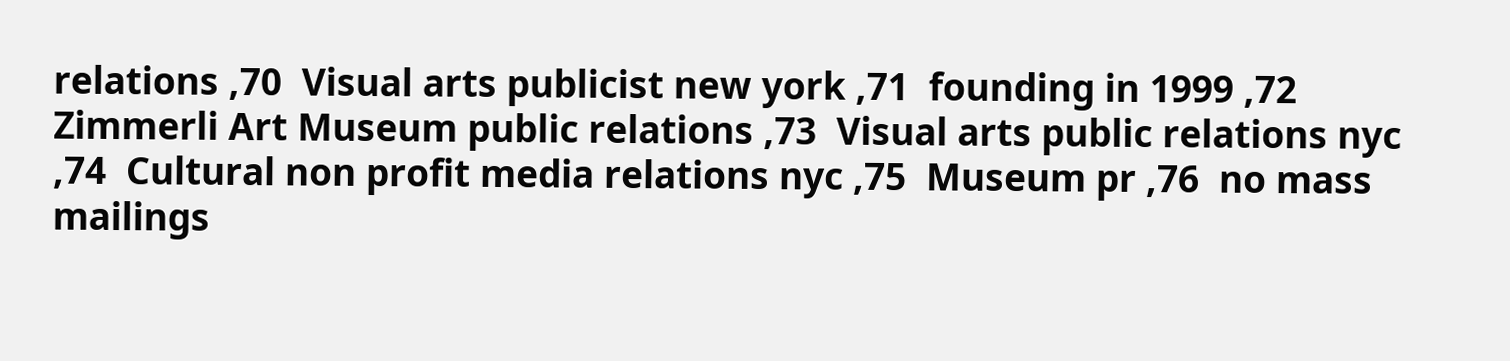relations ,70  Visual arts publicist new york ,71  founding in 1999 ,72  Zimmerli Art Museum public relations ,73  Visual arts public relations nyc ,74  Cultural non profit media relations nyc ,75  Museum pr ,76  no mass mailings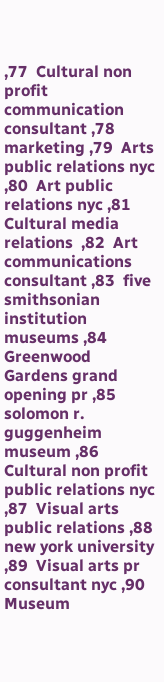,77  Cultural non profit communication consultant ,78  marketing ,79  Arts public relations nyc ,80  Art public relations nyc ,81  Cultural media relations  ,82  Art communications consultant ,83  five smithsonian institution museums ,84  Greenwood Gardens grand opening pr ,85  solomon r. guggenheim museum ,86  Cultural non profit public relations nyc ,87  Visual arts public relations ,88  new york university ,89  Visual arts pr consultant nyc ,90  Museum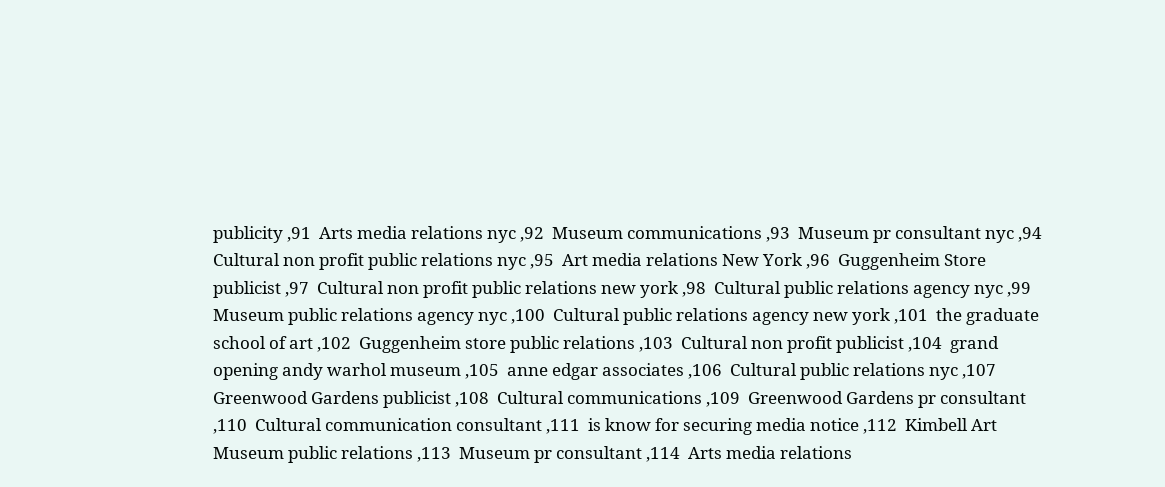publicity ,91  Arts media relations nyc ,92  Museum communications ,93  Museum pr consultant nyc ,94  Cultural non profit public relations nyc ,95  Art media relations New York ,96  Guggenheim Store publicist ,97  Cultural non profit public relations new york ,98  Cultural public relations agency nyc ,99  Museum public relations agency nyc ,100  Cultural public relations agency new york ,101  the graduate school of art ,102  Guggenheim store public relations ,103  Cultural non profit publicist ,104  grand opening andy warhol museum ,105  anne edgar associates ,106  Cultural public relations nyc ,107  Greenwood Gardens publicist ,108  Cultural communications ,109  Greenwood Gardens pr consultant ,110  Cultural communication consultant ,111  is know for securing media notice ,112  Kimbell Art Museum public relations ,113  Museum pr consultant ,114  Arts media relations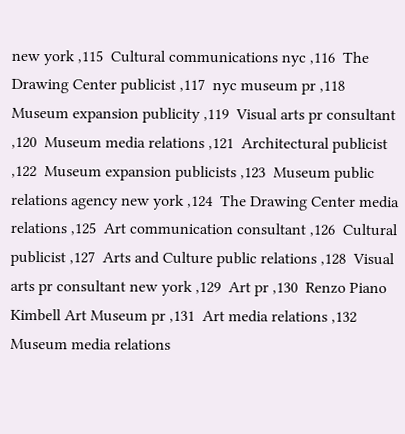new york ,115  Cultural communications nyc ,116  The Drawing Center publicist ,117  nyc museum pr ,118  Museum expansion publicity ,119  Visual arts pr consultant ,120  Museum media relations ,121  Architectural publicist ,122  Museum expansion publicists ,123  Museum public relations agency new york ,124  The Drawing Center media relations ,125  Art communication consultant ,126  Cultural publicist ,127  Arts and Culture public relations ,128  Visual arts pr consultant new york ,129  Art pr ,130  Renzo Piano Kimbell Art Museum pr ,131  Art media relations ,132  Museum media relations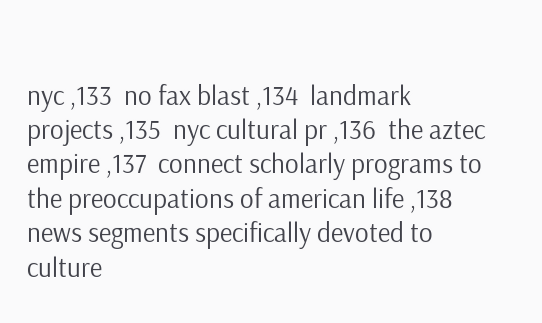nyc ,133  no fax blast ,134  landmark projects ,135  nyc cultural pr ,136  the aztec empire ,137  connect scholarly programs to the preoccupations of american life ,138  news segments specifically devoted to culture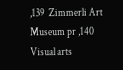,139  Zimmerli Art Museum pr ,140  Visual arts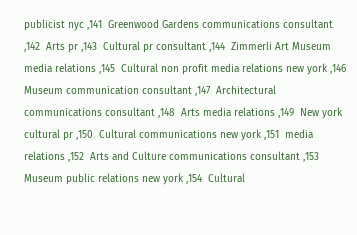publicist nyc ,141  Greenwood Gardens communications consultant ,142  Arts pr ,143  Cultural pr consultant ,144  Zimmerli Art Museum media relations ,145  Cultural non profit media relations new york ,146  Museum communication consultant ,147  Architectural communications consultant ,148  Arts media relations ,149  New york cultural pr ,150  Cultural communications new york ,151  media relations ,152  Arts and Culture communications consultant ,153  Museum public relations new york ,154  Cultural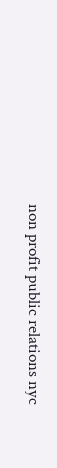non profit public relations nyc